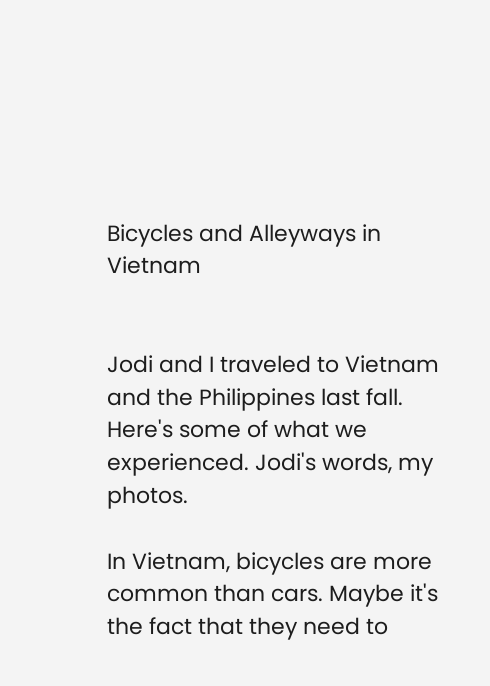Bicycles and Alleyways in Vietnam


Jodi and I traveled to Vietnam and the Philippines last fall. Here's some of what we experienced. Jodi's words, my photos.

In Vietnam, bicycles are more common than cars. Maybe it's the fact that they need to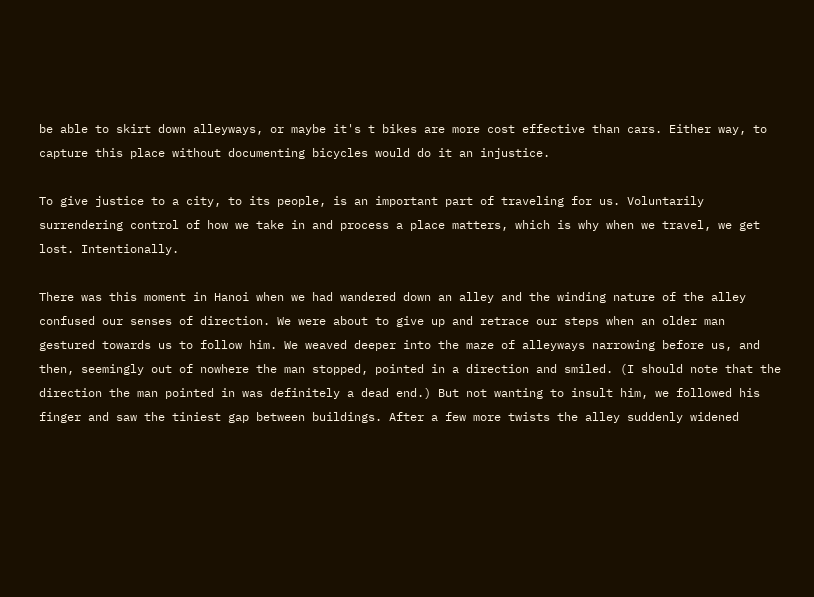be able to skirt down alleyways, or maybe it's t bikes are more cost effective than cars. Either way, to capture this place without documenting bicycles would do it an injustice.

To give justice to a city, to its people, is an important part of traveling for us. Voluntarily surrendering control of how we take in and process a place matters, which is why when we travel, we get lost. Intentionally.

There was this moment in Hanoi when we had wandered down an alley and the winding nature of the alley confused our senses of direction. We were about to give up and retrace our steps when an older man gestured towards us to follow him. We weaved deeper into the maze of alleyways narrowing before us, and then, seemingly out of nowhere the man stopped, pointed in a direction and smiled. (I should note that the direction the man pointed in was definitely a dead end.) But not wanting to insult him, we followed his finger and saw the tiniest gap between buildings. After a few more twists the alley suddenly widened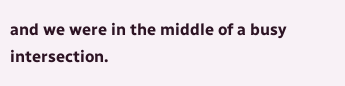and we were in the middle of a busy intersection.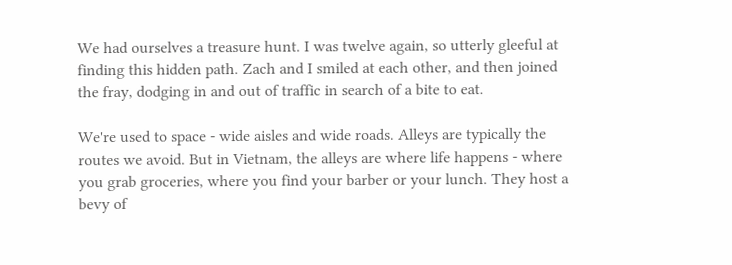We had ourselves a treasure hunt. I was twelve again, so utterly gleeful at finding this hidden path. Zach and I smiled at each other, and then joined the fray, dodging in and out of traffic in search of a bite to eat.

We're used to space - wide aisles and wide roads. Alleys are typically the routes we avoid. But in Vietnam, the alleys are where life happens - where you grab groceries, where you find your barber or your lunch. They host a bevy of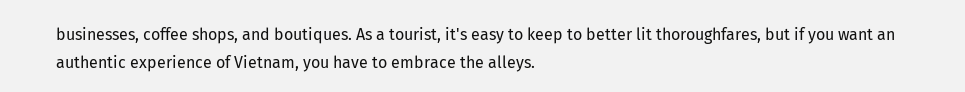businesses, coffee shops, and boutiques. As a tourist, it's easy to keep to better lit thoroughfares, but if you want an authentic experience of Vietnam, you have to embrace the alleys.